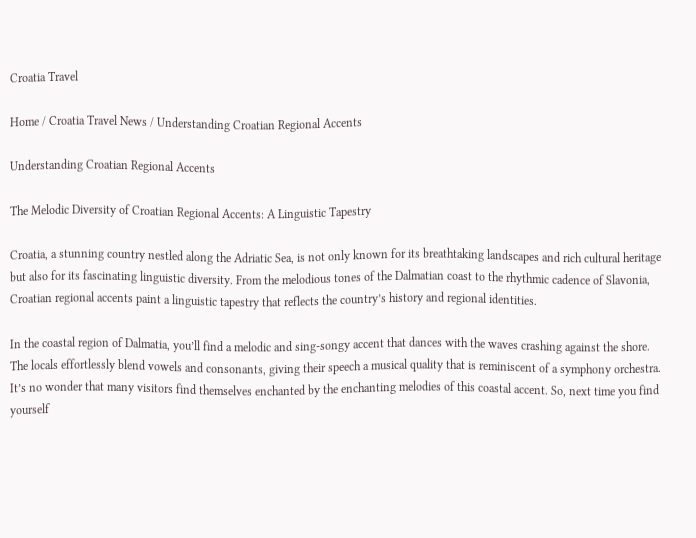Croatia Travel

Home / Croatia Travel News / Understanding Croatian Regional Accents

Understanding Croatian Regional Accents

The Melodic Diversity of Croatian Regional Accents: A Linguistic Tapestry

Croatia, a stunning country nestled along the Adriatic Sea, is not only known for its breathtaking landscapes and rich cultural heritage but also for its fascinating linguistic diversity. From the melodious tones of the Dalmatian coast to the rhythmic cadence of Slavonia, Croatian regional accents paint a linguistic tapestry that reflects the country’s history and regional identities.

In the coastal region of Dalmatia, you’ll find a melodic and sing-songy accent that dances with the waves crashing against the shore. The locals effortlessly blend vowels and consonants, giving their speech a musical quality that is reminiscent of a symphony orchestra. It’s no wonder that many visitors find themselves enchanted by the enchanting melodies of this coastal accent. So, next time you find yourself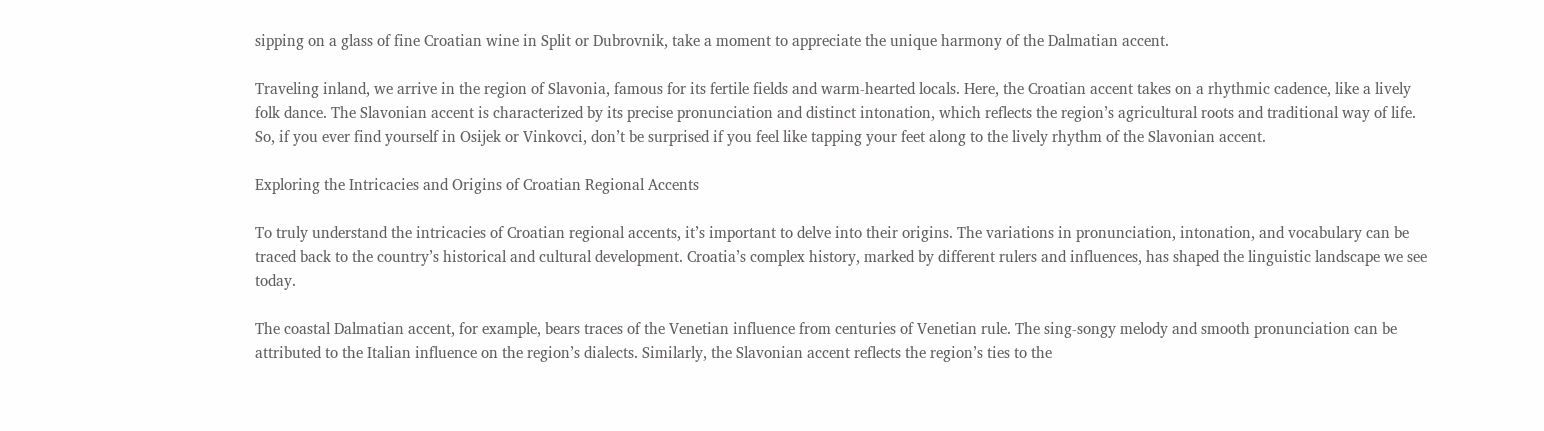sipping on a glass of fine Croatian wine in Split or Dubrovnik, take a moment to appreciate the unique harmony of the Dalmatian accent.

Traveling inland, we arrive in the region of Slavonia, famous for its fertile fields and warm-hearted locals. Here, the Croatian accent takes on a rhythmic cadence, like a lively folk dance. The Slavonian accent is characterized by its precise pronunciation and distinct intonation, which reflects the region’s agricultural roots and traditional way of life. So, if you ever find yourself in Osijek or Vinkovci, don’t be surprised if you feel like tapping your feet along to the lively rhythm of the Slavonian accent.

Exploring the Intricacies and Origins of Croatian Regional Accents

To truly understand the intricacies of Croatian regional accents, it’s important to delve into their origins. The variations in pronunciation, intonation, and vocabulary can be traced back to the country’s historical and cultural development. Croatia’s complex history, marked by different rulers and influences, has shaped the linguistic landscape we see today.

The coastal Dalmatian accent, for example, bears traces of the Venetian influence from centuries of Venetian rule. The sing-songy melody and smooth pronunciation can be attributed to the Italian influence on the region’s dialects. Similarly, the Slavonian accent reflects the region’s ties to the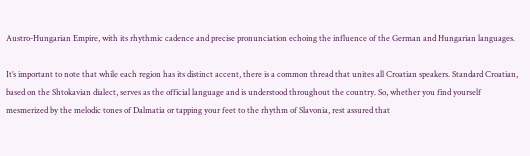Austro-Hungarian Empire, with its rhythmic cadence and precise pronunciation echoing the influence of the German and Hungarian languages.

It’s important to note that while each region has its distinct accent, there is a common thread that unites all Croatian speakers. Standard Croatian, based on the Shtokavian dialect, serves as the official language and is understood throughout the country. So, whether you find yourself mesmerized by the melodic tones of Dalmatia or tapping your feet to the rhythm of Slavonia, rest assured that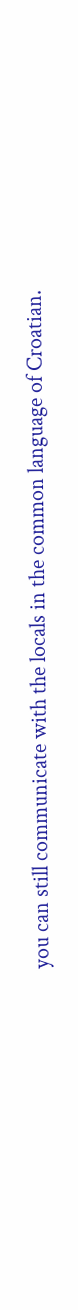you can still communicate with the locals in the common language of Croatian.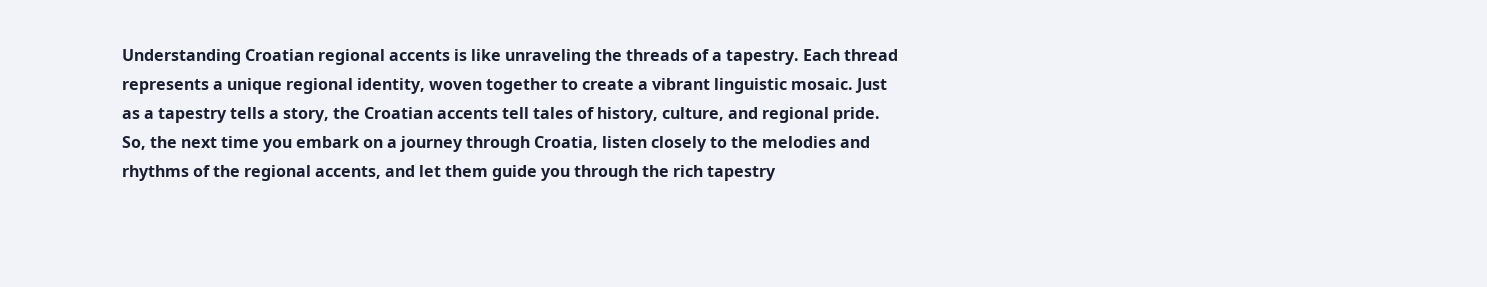Understanding Croatian regional accents is like unraveling the threads of a tapestry. Each thread represents a unique regional identity, woven together to create a vibrant linguistic mosaic. Just as a tapestry tells a story, the Croatian accents tell tales of history, culture, and regional pride. So, the next time you embark on a journey through Croatia, listen closely to the melodies and rhythms of the regional accents, and let them guide you through the rich tapestry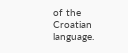of the Croatian language.